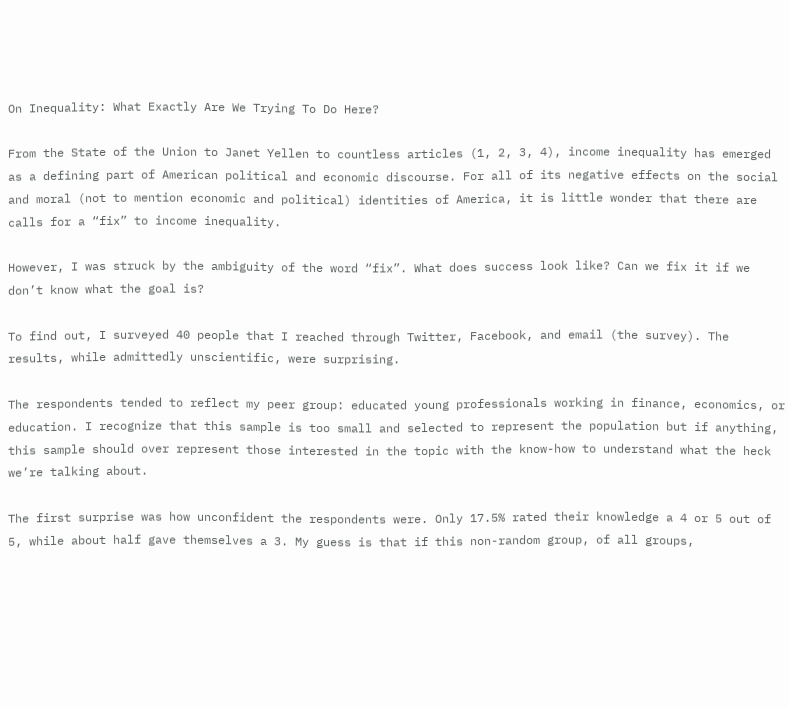On Inequality: What Exactly Are We Trying To Do Here?

From the State of the Union to Janet Yellen to countless articles (1, 2, 3, 4), income inequality has emerged as a defining part of American political and economic discourse. For all of its negative effects on the social and moral (not to mention economic and political) identities of America, it is little wonder that there are calls for a “fix” to income inequality.

However, I was struck by the ambiguity of the word “fix”. What does success look like? Can we fix it if we don’t know what the goal is?

To find out, I surveyed 40 people that I reached through Twitter, Facebook, and email (the survey). The results, while admittedly unscientific, were surprising.

The respondents tended to reflect my peer group: educated young professionals working in finance, economics, or education. I recognize that this sample is too small and selected to represent the population but if anything, this sample should over represent those interested in the topic with the know-how to understand what the heck we’re talking about.

The first surprise was how unconfident the respondents were. Only 17.5% rated their knowledge a 4 or 5 out of 5, while about half gave themselves a 3. My guess is that if this non-random group, of all groups,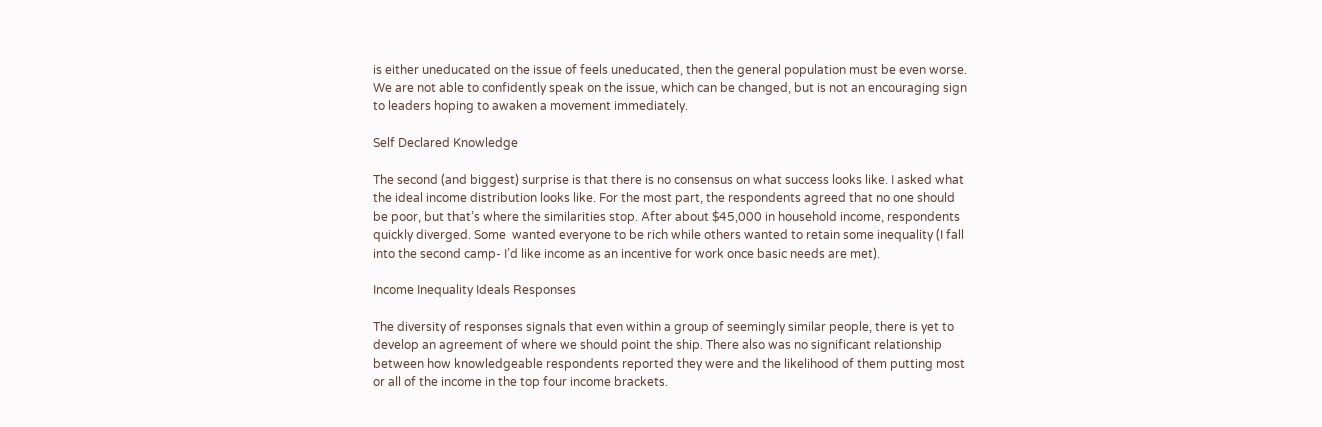is either uneducated on the issue of feels uneducated, then the general population must be even worse. We are not able to confidently speak on the issue, which can be changed, but is not an encouraging sign to leaders hoping to awaken a movement immediately.

Self Declared Knowledge

The second (and biggest) surprise is that there is no consensus on what success looks like. I asked what the ideal income distribution looks like. For the most part, the respondents agreed that no one should be poor, but that’s where the similarities stop. After about $45,000 in household income, respondents quickly diverged. Some  wanted everyone to be rich while others wanted to retain some inequality (I fall into the second camp- I’d like income as an incentive for work once basic needs are met).

Income Inequality Ideals Responses

The diversity of responses signals that even within a group of seemingly similar people, there is yet to develop an agreement of where we should point the ship. There also was no significant relationship between how knowledgeable respondents reported they were and the likelihood of them putting most or all of the income in the top four income brackets.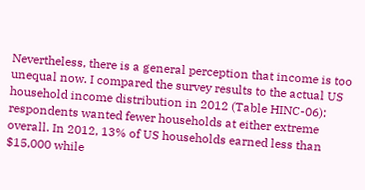Nevertheless, there is a general perception that income is too unequal now. I compared the survey results to the actual US household income distribution in 2012 (Table HINC-06): respondents wanted fewer households at either extreme overall. In 2012, 13% of US households earned less than $15,000 while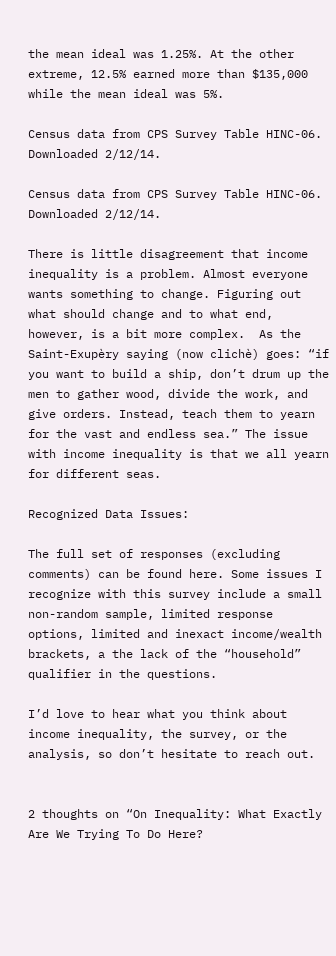the mean ideal was 1.25%. At the other extreme, 12.5% earned more than $135,000 while the mean ideal was 5%.

Census data from CPS Survey Table HINC-06. Downloaded 2/12/14.

Census data from CPS Survey Table HINC-06. Downloaded 2/12/14.

There is little disagreement that income inequality is a problem. Almost everyone wants something to change. Figuring out what should change and to what end, however, is a bit more complex.  As the Saint-Exupèry saying (now clichè) goes: “if you want to build a ship, don’t drum up the men to gather wood, divide the work, and give orders. Instead, teach them to yearn for the vast and endless sea.” The issue with income inequality is that we all yearn for different seas.

Recognized Data Issues:

The full set of responses (excluding comments) can be found here. Some issues I recognize with this survey include a small non-random sample, limited response options, limited and inexact income/wealth brackets, a the lack of the “household” qualifier in the questions.

I’d love to hear what you think about income inequality, the survey, or the analysis, so don’t hesitate to reach out.


2 thoughts on “On Inequality: What Exactly Are We Trying To Do Here?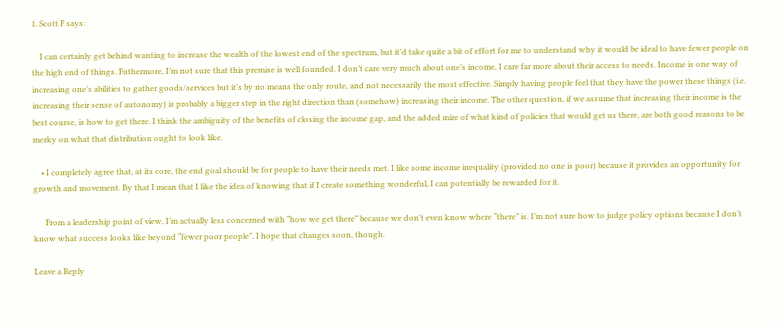1. Scott F says:

    I can certainly get behind wanting to increase the wealth of the lowest end of the spectrum, but it’d take quite a bit of effort for me to understand why it would be ideal to have fewer people on the high end of things. Futhermore, I’m not sure that this premise is well founded. I don’t care very much about one’s income, I care far more about their access to needs. Income is one way of increasing one’s abilities to gather goods/services but it’s by no means the only route, and not necessarily the most effective. Simply having people feel that they have the power these things (i.e. increasing their sense of autonomy) is probably a bigger step in the right direction than (somehow) increasing their income. The other question, if we assume that increasing their income is the best course, is how to get there. I think the ambiguity of the benefits of closing the income gap, and the added mire of what kind of policies that would get us there, are both good reasons to be merky on what that distribution ought to look like.

    • I completely agree that, at its core, the end goal should be for people to have their needs met. I like some income inequality (provided no one is poor) because it provides an opportunity for growth and movement. By that I mean that I like the idea of knowing that if I create something wonderful, I can potentially be rewarded for it.

      From a leadership point of view, I’m actually less concerned with “how we get there” because we don’t even know where “there” is. I’m not sure how to judge policy options because I don’t know what success looks like beyond “fewer poor people”. I hope that changes soon, though.

Leave a Reply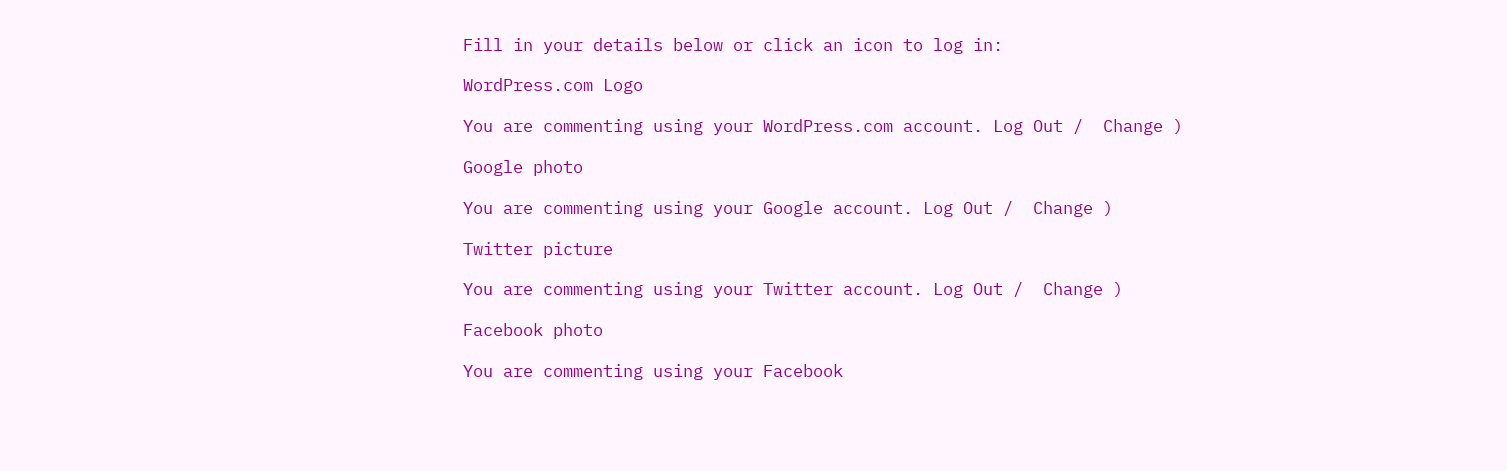Fill in your details below or click an icon to log in:

WordPress.com Logo

You are commenting using your WordPress.com account. Log Out /  Change )

Google photo

You are commenting using your Google account. Log Out /  Change )

Twitter picture

You are commenting using your Twitter account. Log Out /  Change )

Facebook photo

You are commenting using your Facebook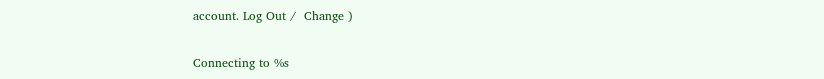account. Log Out /  Change )

Connecting to %s